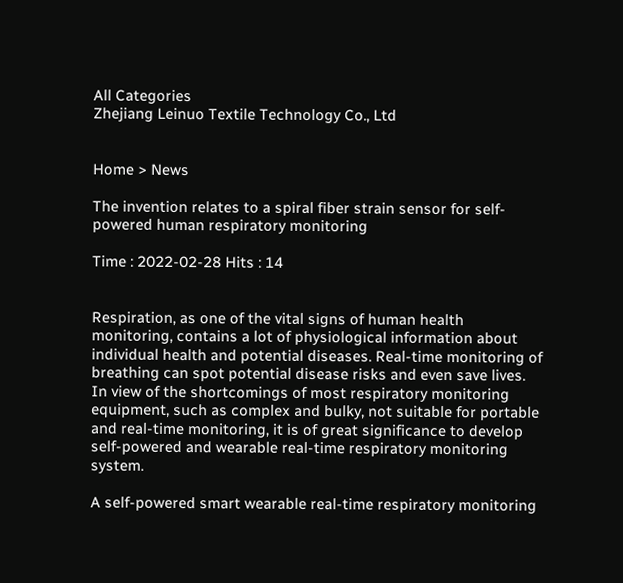All Categories
Zhejiang Leinuo Textile Technology Co., Ltd


Home > News

The invention relates to a spiral fiber strain sensor for self-powered human respiratory monitoring

Time : 2022-02-28 Hits : 14


Respiration, as one of the vital signs of human health monitoring, contains a lot of physiological information about individual health and potential diseases. Real-time monitoring of breathing can spot potential disease risks and even save lives. In view of the shortcomings of most respiratory monitoring equipment, such as complex and bulky, not suitable for portable and real-time monitoring, it is of great significance to develop self-powered and wearable real-time respiratory monitoring system.

A self-powered smart wearable real-time respiratory monitoring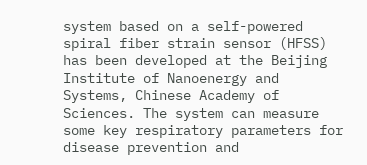system based on a self-powered spiral fiber strain sensor (HFSS) has been developed at the Beijing Institute of Nanoenergy and Systems, Chinese Academy of Sciences. The system can measure some key respiratory parameters for disease prevention and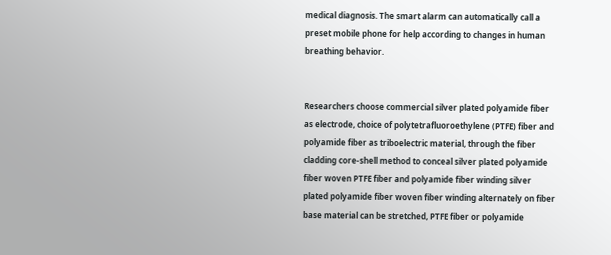medical diagnosis. The smart alarm can automatically call a preset mobile phone for help according to changes in human breathing behavior.


Researchers choose commercial silver plated polyamide fiber as electrode, choice of polytetrafluoroethylene (PTFE) fiber and polyamide fiber as triboelectric material, through the fiber cladding core-shell method to conceal silver plated polyamide fiber woven PTFE fiber and polyamide fiber winding silver plated polyamide fiber woven fiber winding alternately on fiber base material can be stretched, PTFE fiber or polyamide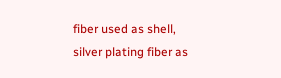fiber used as shell, silver plating fiber as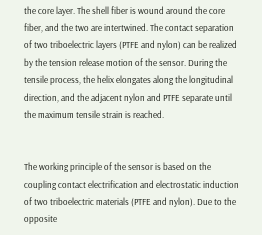the core layer. The shell fiber is wound around the core fiber, and the two are intertwined. The contact separation of two triboelectric layers (PTFE and nylon) can be realized by the tension release motion of the sensor. During the tensile process, the helix elongates along the longitudinal direction, and the adjacent nylon and PTFE separate until the maximum tensile strain is reached.


The working principle of the sensor is based on the coupling contact electrification and electrostatic induction of two triboelectric materials (PTFE and nylon). Due to the opposite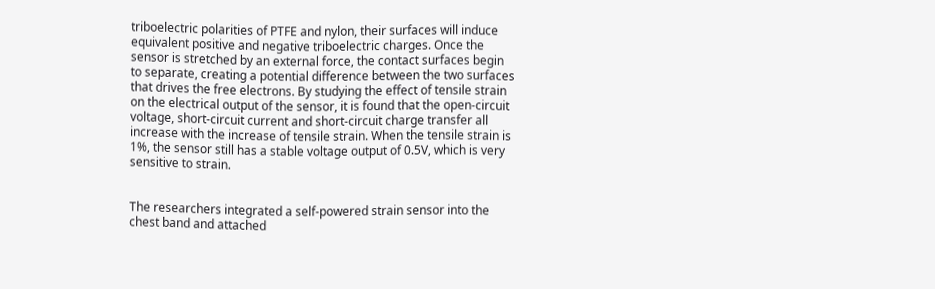triboelectric polarities of PTFE and nylon, their surfaces will induce equivalent positive and negative triboelectric charges. Once the sensor is stretched by an external force, the contact surfaces begin to separate, creating a potential difference between the two surfaces that drives the free electrons. By studying the effect of tensile strain on the electrical output of the sensor, it is found that the open-circuit voltage, short-circuit current and short-circuit charge transfer all increase with the increase of tensile strain. When the tensile strain is 1%, the sensor still has a stable voltage output of 0.5V, which is very sensitive to strain.


The researchers integrated a self-powered strain sensor into the chest band and attached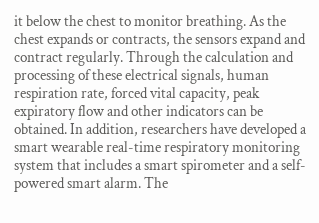it below the chest to monitor breathing. As the chest expands or contracts, the sensors expand and contract regularly. Through the calculation and processing of these electrical signals, human respiration rate, forced vital capacity, peak expiratory flow and other indicators can be obtained. In addition, researchers have developed a smart wearable real-time respiratory monitoring system that includes a smart spirometer and a self-powered smart alarm. The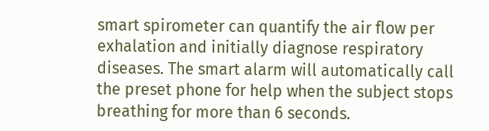smart spirometer can quantify the air flow per exhalation and initially diagnose respiratory diseases. The smart alarm will automatically call the preset phone for help when the subject stops breathing for more than 6 seconds.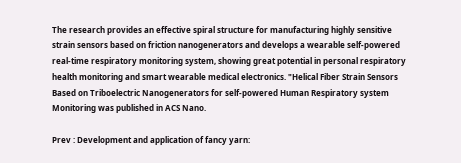The research provides an effective spiral structure for manufacturing highly sensitive strain sensors based on friction nanogenerators and develops a wearable self-powered real-time respiratory monitoring system, showing great potential in personal respiratory health monitoring and smart wearable medical electronics. "Helical Fiber Strain Sensors Based on Triboelectric Nanogenerators for self-powered Human Respiratory system Monitoring was published in ACS Nano.

Prev : Development and application of fancy yarn: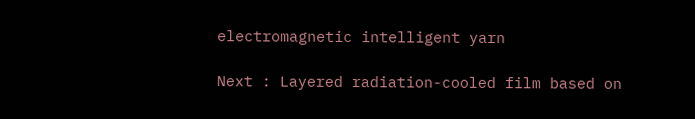electromagnetic intelligent yarn

Next : Layered radiation-cooled film based on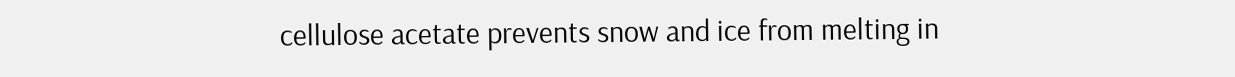cellulose acetate prevents snow and ice from melting in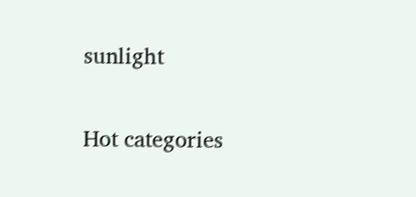sunlight

Hot categories